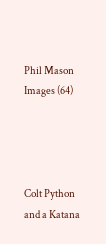Phil Mason
Images (64)




Colt Python and a Katana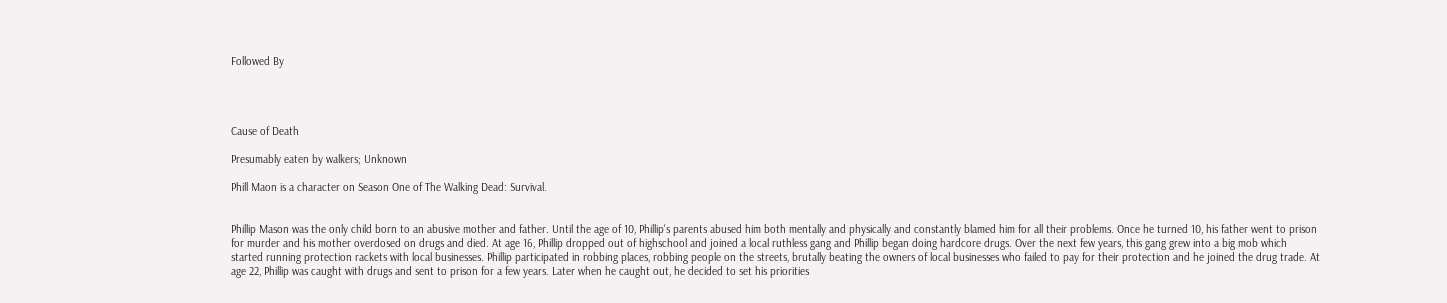Followed By




Cause of Death

Presumably eaten by walkers; Unknown

Phill Maon is a character on Season One of The Walking Dead: Survival.


Phillip Mason was the only child born to an abusive mother and father. Until the age of 10, Phillip's parents abused him both mentally and physically and constantly blamed him for all their problems. Once he turned 10, his father went to prison for murder and his mother overdosed on drugs and died. At age 16, Phillip dropped out of highschool and joined a local ruthless gang and Phillip began doing hardcore drugs. Over the next few years, this gang grew into a big mob which started running protection rackets with local businesses. Phillip participated in robbing places, robbing people on the streets, brutally beating the owners of local businesses who failed to pay for their protection and he joined the drug trade. At age 22, Phillip was caught with drugs and sent to prison for a few years. Later when he caught out, he decided to set his priorities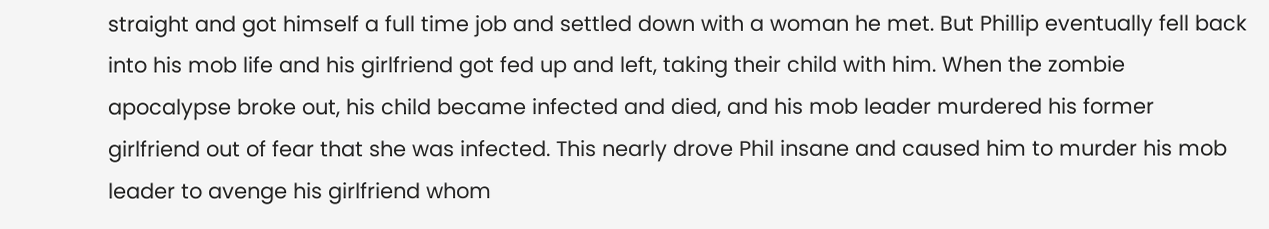straight and got himself a full time job and settled down with a woman he met. But Phillip eventually fell back into his mob life and his girlfriend got fed up and left, taking their child with him. When the zombie apocalypse broke out, his child became infected and died, and his mob leader murdered his former girlfriend out of fear that she was infected. This nearly drove Phil insane and caused him to murder his mob leader to avenge his girlfriend whom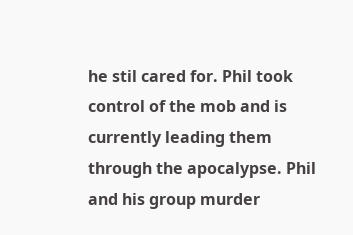he stil cared for. Phil took control of the mob and is currently leading them through the apocalypse. Phil and his group murder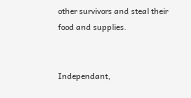other survivors and steal their food and supplies.


Independant,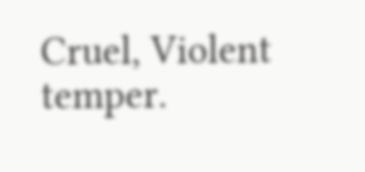Cruel, Violent temper.